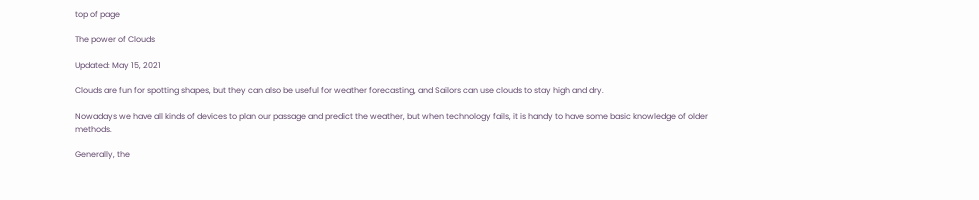top of page

The power of Clouds

Updated: May 15, 2021

Clouds are fun for spotting shapes, but they can also be useful for weather forecasting, and Sailors can use clouds to stay high and dry.

Nowadays we have all kinds of devices to plan our passage and predict the weather, but when technology fails, it is handy to have some basic knowledge of older methods.

Generally, the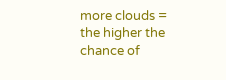more clouds = the higher the chance of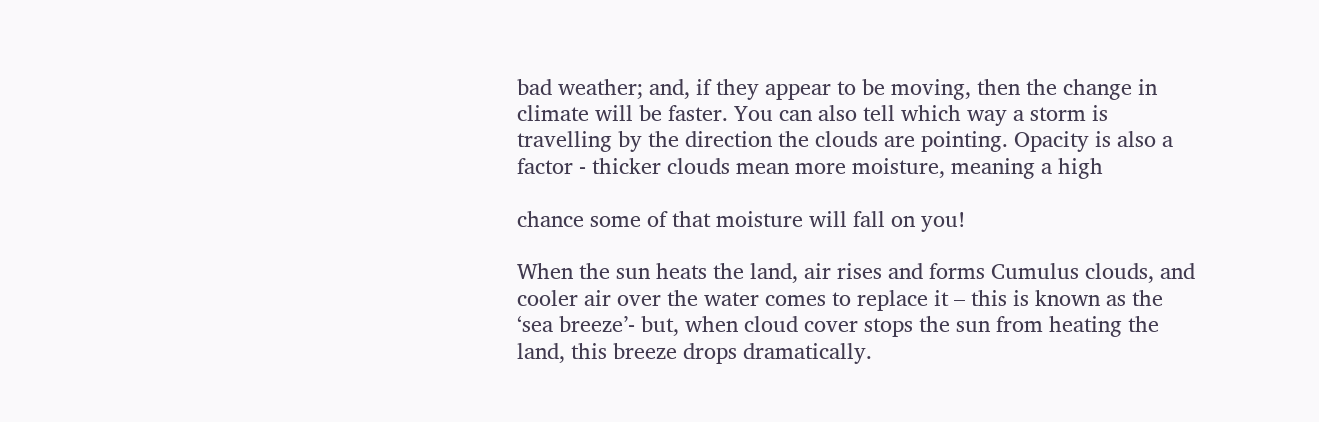bad weather; and, if they appear to be moving, then the change in climate will be faster. You can also tell which way a storm is travelling by the direction the clouds are pointing. Opacity is also a factor - thicker clouds mean more moisture, meaning a high

chance some of that moisture will fall on you!

When the sun heats the land, air rises and forms Cumulus clouds, and cooler air over the water comes to replace it – this is known as the ‘sea breeze’- but, when cloud cover stops the sun from heating the land, this breeze drops dramatically.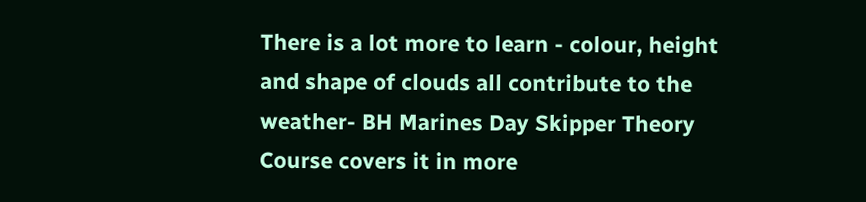There is a lot more to learn - colour, height and shape of clouds all contribute to the weather- BH Marines Day Skipper Theory Course covers it in more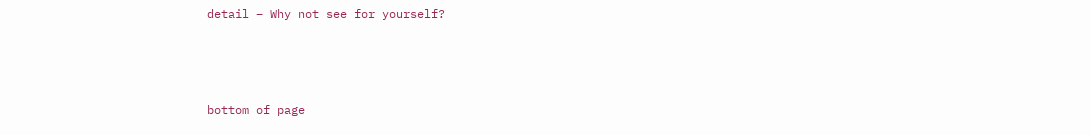detail – Why not see for yourself?



bottom of page